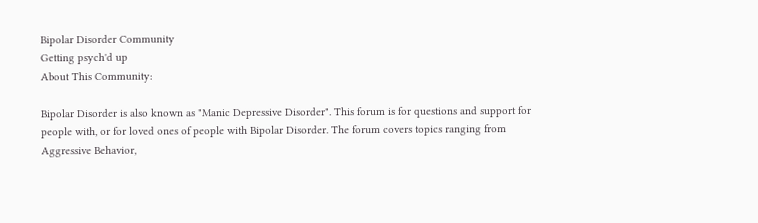Bipolar Disorder Community
Getting psych'd up
About This Community:

Bipolar Disorder is also known as "Manic Depressive Disorder". This forum is for questions and support for people with, or for loved ones of people with Bipolar Disorder. The forum covers topics ranging from Aggressive Behavior,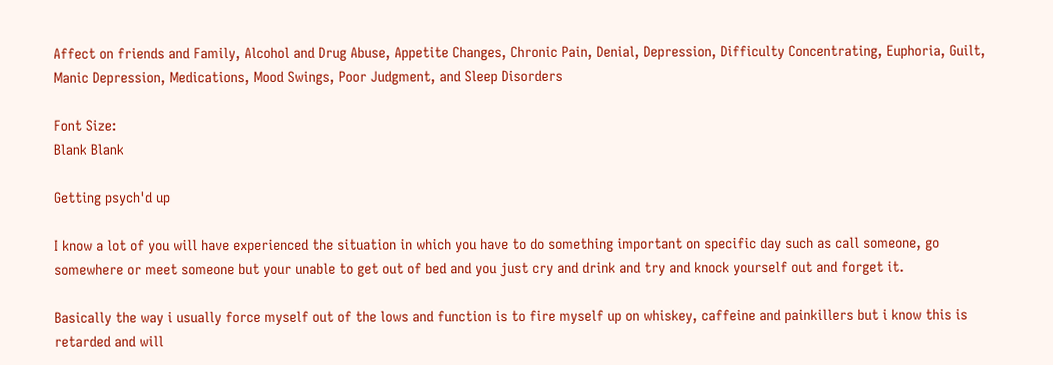Affect on friends and Family, Alcohol and Drug Abuse, Appetite Changes, Chronic Pain, Denial, Depression, Difficulty Concentrating, Euphoria, Guilt, Manic Depression, Medications, Mood Swings, Poor Judgment, and Sleep Disorders

Font Size:
Blank Blank

Getting psych'd up

I know a lot of you will have experienced the situation in which you have to do something important on specific day such as call someone, go somewhere or meet someone but your unable to get out of bed and you just cry and drink and try and knock yourself out and forget it.

Basically the way i usually force myself out of the lows and function is to fire myself up on whiskey, caffeine and painkillers but i know this is retarded and will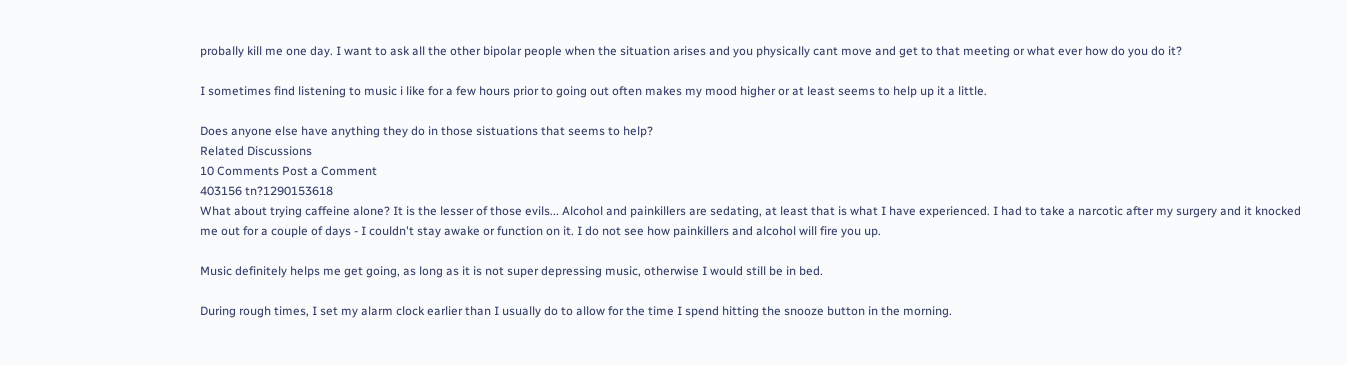probally kill me one day. I want to ask all the other bipolar people when the situation arises and you physically cant move and get to that meeting or what ever how do you do it?

I sometimes find listening to music i like for a few hours prior to going out often makes my mood higher or at least seems to help up it a little.

Does anyone else have anything they do in those sistuations that seems to help?
Related Discussions
10 Comments Post a Comment
403156 tn?1290153618
What about trying caffeine alone? It is the lesser of those evils... Alcohol and painkillers are sedating, at least that is what I have experienced. I had to take a narcotic after my surgery and it knocked me out for a couple of days - I couldn't stay awake or function on it. I do not see how painkillers and alcohol will fire you up.

Music definitely helps me get going, as long as it is not super depressing music, otherwise I would still be in bed.

During rough times, I set my alarm clock earlier than I usually do to allow for the time I spend hitting the snooze button in the morning.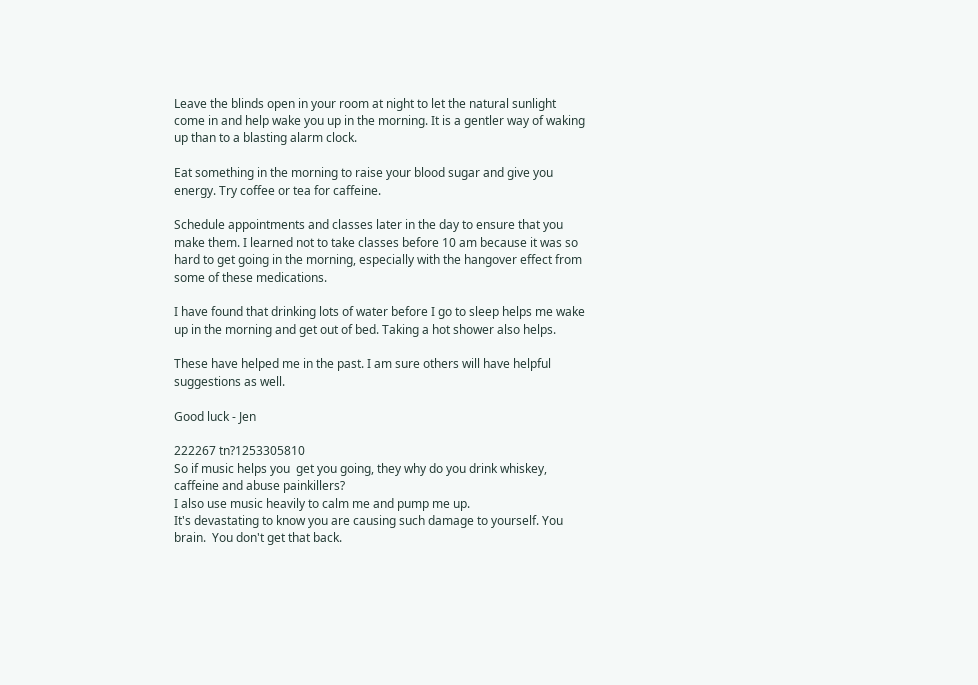Leave the blinds open in your room at night to let the natural sunlight come in and help wake you up in the morning. It is a gentler way of waking up than to a blasting alarm clock.

Eat something in the morning to raise your blood sugar and give you energy. Try coffee or tea for caffeine.

Schedule appointments and classes later in the day to ensure that you make them. I learned not to take classes before 10 am because it was so hard to get going in the morning, especially with the hangover effect from some of these medications.

I have found that drinking lots of water before I go to sleep helps me wake up in the morning and get out of bed. Taking a hot shower also helps.

These have helped me in the past. I am sure others will have helpful suggestions as well.

Good luck - Jen

222267 tn?1253305810
So if music helps you  get you going, they why do you drink whiskey, caffeine and abuse painkillers?
I also use music heavily to calm me and pump me up.
It's devastating to know you are causing such damage to yourself. You brain.  You don't get that back.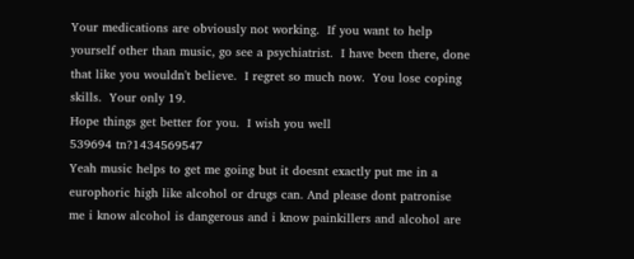Your medications are obviously not working.  If you want to help yourself other than music, go see a psychiatrist.  I have been there, done that like you wouldn't believe.  I regret so much now.  You lose coping skills.  Your only 19.
Hope things get better for you.  I wish you well
539694 tn?1434569547
Yeah music helps to get me going but it doesnt exactly put me in a europhoric high like alcohol or drugs can. And please dont patronise me i know alcohol is dangerous and i know painkillers and alcohol are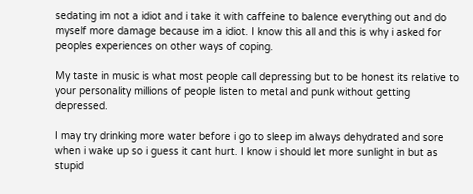sedating im not a idiot and i take it with caffeine to balence everything out and do myself more damage because im a idiot. I know this all and this is why i asked for peoples experiences on other ways of coping.

My taste in music is what most people call depressing but to be honest its relative to your personality millions of people listen to metal and punk without getting depressed.

I may try drinking more water before i go to sleep im always dehydrated and sore when i wake up so i guess it cant hurt. I know i should let more sunlight in but as stupid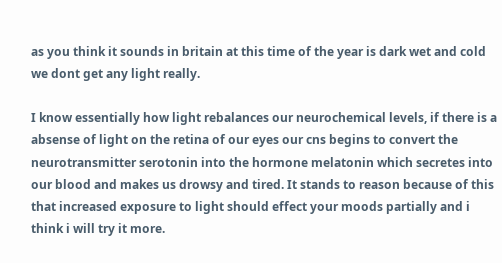as you think it sounds in britain at this time of the year is dark wet and cold we dont get any light really.

I know essentially how light rebalances our neurochemical levels, if there is a absense of light on the retina of our eyes our cns begins to convert the neurotransmitter serotonin into the hormone melatonin which secretes into our blood and makes us drowsy and tired. It stands to reason because of this that increased exposure to light should effect your moods partially and i think i will try it more.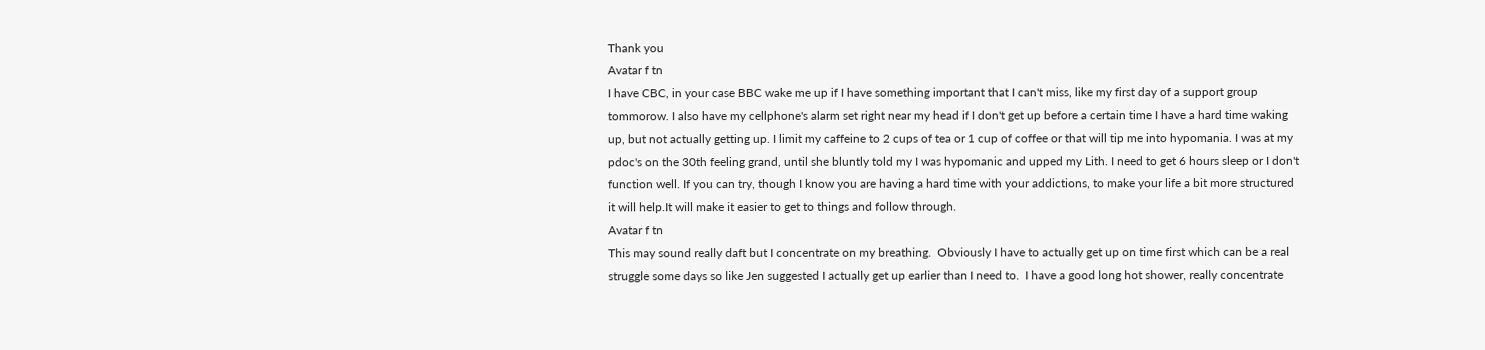Thank you
Avatar f tn
I have CBC, in your case BBC wake me up if I have something important that I can't miss, like my first day of a support group tommorow. I also have my cellphone's alarm set right near my head if I don't get up before a certain time I have a hard time waking up, but not actually getting up. I limit my caffeine to 2 cups of tea or 1 cup of coffee or that will tip me into hypomania. I was at my pdoc's on the 30th feeling grand, until she bluntly told my I was hypomanic and upped my Lith. I need to get 6 hours sleep or I don't function well. If you can try, though I know you are having a hard time with your addictions, to make your life a bit more structured it will help.It will make it easier to get to things and follow through.
Avatar f tn
This may sound really daft but I concentrate on my breathing.  Obviously I have to actually get up on time first which can be a real struggle some days so like Jen suggested I actually get up earlier than I need to.  I have a good long hot shower, really concentrate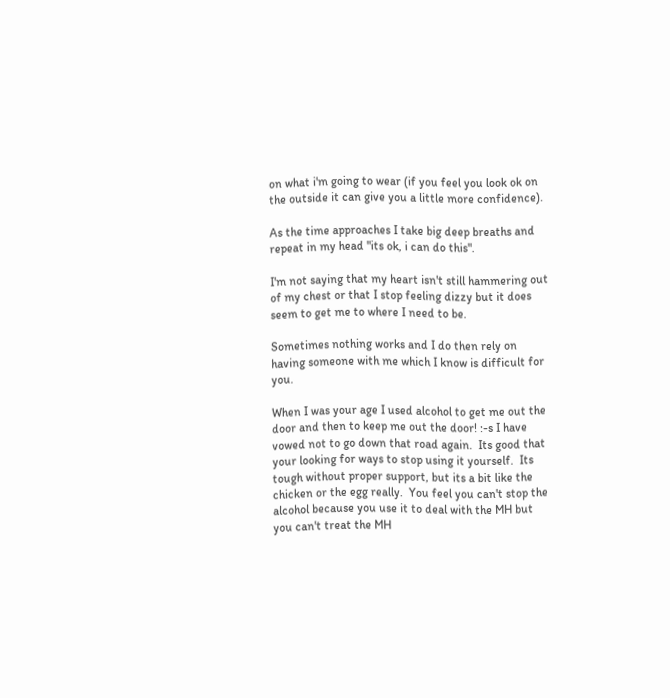on what i'm going to wear (if you feel you look ok on the outside it can give you a little more confidence).

As the time approaches I take big deep breaths and repeat in my head "its ok, i can do this".

I'm not saying that my heart isn't still hammering out of my chest or that I stop feeling dizzy but it does seem to get me to where I need to be.

Sometimes nothing works and I do then rely on having someone with me which I know is difficult for you.

When I was your age I used alcohol to get me out the door and then to keep me out the door! :-s I have vowed not to go down that road again.  Its good that your looking for ways to stop using it yourself.  Its tough without proper support, but its a bit like the chicken or the egg really.  You feel you can't stop the alcohol because you use it to deal with the MH but you can't treat the MH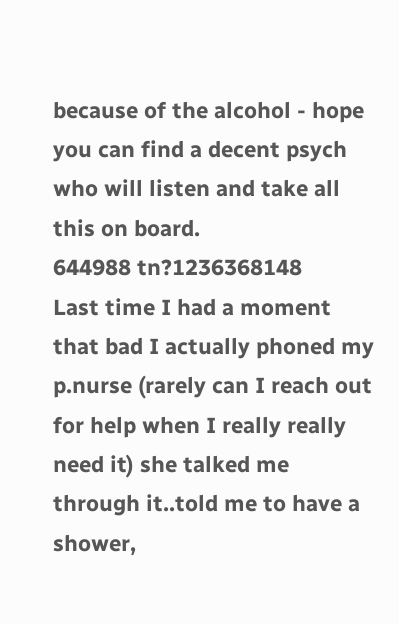because of the alcohol - hope you can find a decent psych who will listen and take all this on board.
644988 tn?1236368148
Last time I had a moment that bad I actually phoned my p.nurse (rarely can I reach out for help when I really really need it) she talked me through it..told me to have a shower,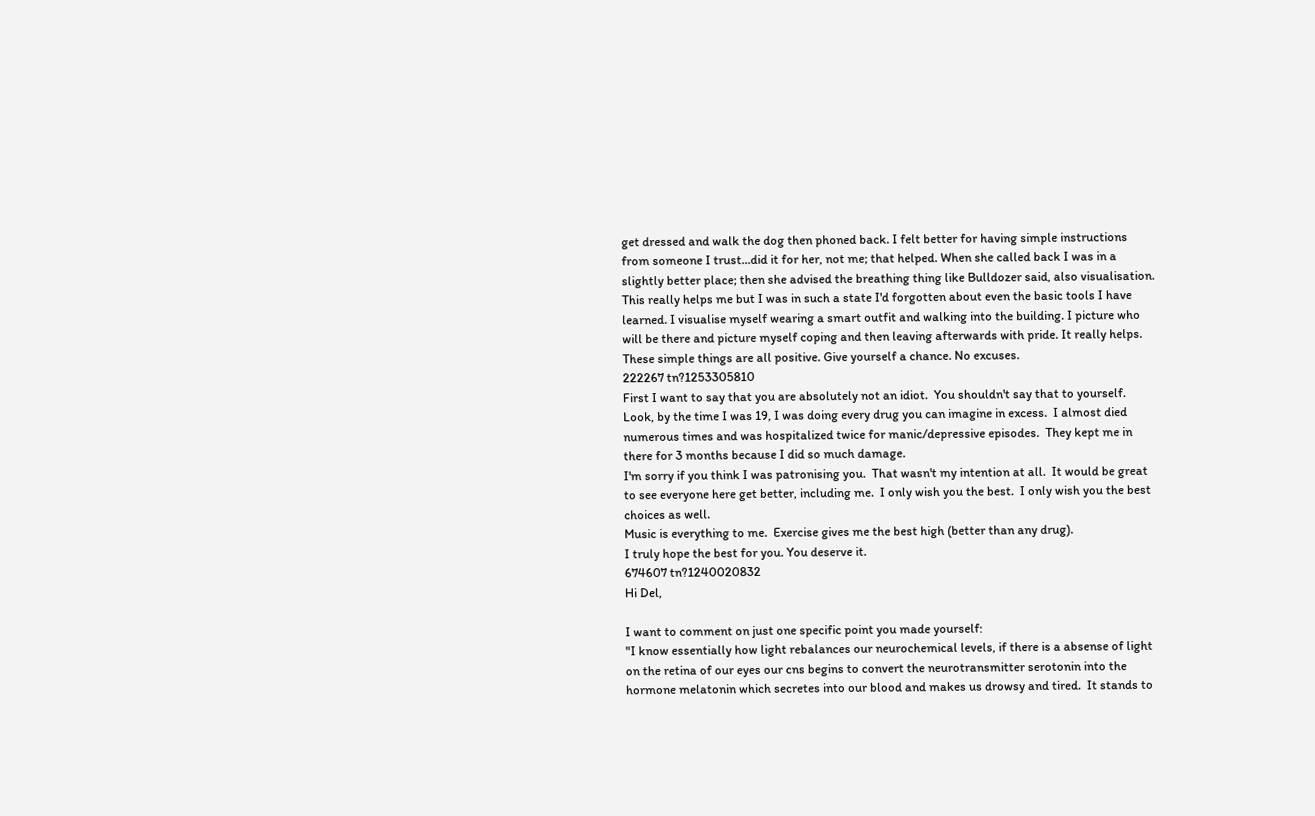get dressed and walk the dog then phoned back. I felt better for having simple instructions from someone I trust...did it for her, not me; that helped. When she called back I was in a slightly better place; then she advised the breathing thing like Bulldozer said, also visualisation. This really helps me but I was in such a state I'd forgotten about even the basic tools I have learned. I visualise myself wearing a smart outfit and walking into the building. I picture who will be there and picture myself coping and then leaving afterwards with pride. It really helps.
These simple things are all positive. Give yourself a chance. No excuses.
222267 tn?1253305810
First I want to say that you are absolutely not an idiot.  You shouldn't say that to yourself.
Look, by the time I was 19, I was doing every drug you can imagine in excess.  I almost died numerous times and was hospitalized twice for manic/depressive episodes.  They kept me in there for 3 months because I did so much damage.
I'm sorry if you think I was patronising you.  That wasn't my intention at all.  It would be great to see everyone here get better, including me.  I only wish you the best.  I only wish you the best choices as well.
Music is everything to me.  Exercise gives me the best high (better than any drug).
I truly hope the best for you. You deserve it.
674607 tn?1240020832
Hi Del,

I want to comment on just one specific point you made yourself:
"I know essentially how light rebalances our neurochemical levels, if there is a absense of light on the retina of our eyes our cns begins to convert the neurotransmitter serotonin into the hormone melatonin which secretes into our blood and makes us drowsy and tired.  It stands to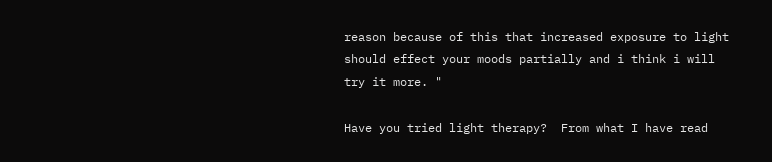reason because of this that increased exposure to light should effect your moods partially and i think i will try it more. "

Have you tried light therapy?  From what I have read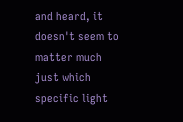and heard, it doesn't seem to matter much just which specific light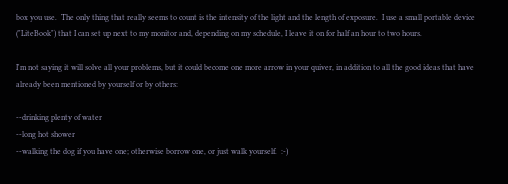box you use.  The only thing that really seems to count is the intensity of the light and the length of exposure.  I use a small portable device ("LiteBook") that I can set up next to my monitor and, depending on my schedule, I leave it on for half an hour to two hours.

I'm not saying it will solve all your problems, but it could become one more arrow in your quiver, in addition to all the good ideas that have already been mentioned by yourself or by others:

--drinking plenty of water
--long hot shower
--walking the dog if you have one; otherwise borrow one, or just walk yourself.  :-)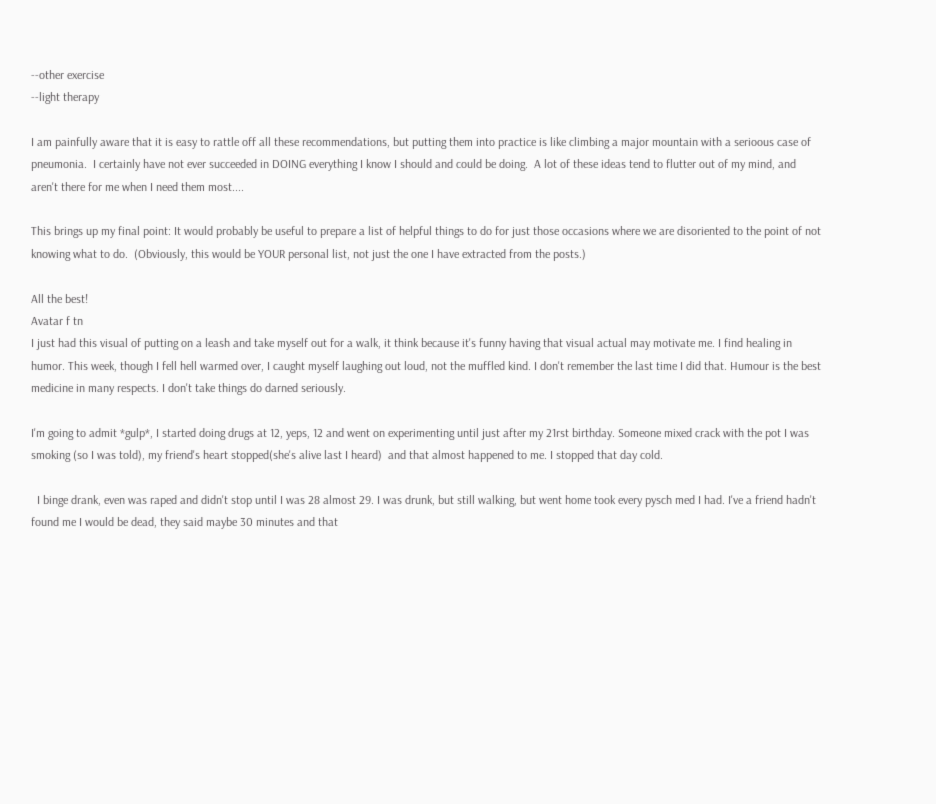--other exercise
--light therapy

I am painfully aware that it is easy to rattle off all these recommendations, but putting them into practice is like climbing a major mountain with a serioous case of pneumonia.  I certainly have not ever succeeded in DOING everything I know I should and could be doing.  A lot of these ideas tend to flutter out of my mind, and aren't there for me when I need them most....

This brings up my final point: It would probably be useful to prepare a list of helpful things to do for just those occasions where we are disoriented to the point of not knowing what to do.  (Obviously, this would be YOUR personal list, not just the one I have extracted from the posts.)

All the best!
Avatar f tn
I just had this visual of putting on a leash and take myself out for a walk, it think because it's funny having that visual actual may motivate me. I find healing in humor. This week, though I fell hell warmed over, I caught myself laughing out loud, not the muffled kind. I don't remember the last time I did that. Humour is the best medicine in many respects. I don't take things do darned seriously.

I'm going to admit *gulp*, I started doing drugs at 12, yeps, 12 and went on experimenting until just after my 21rst birthday. Someone mixed crack with the pot I was smoking (so I was told), my friend's heart stopped(she's alive last I heard)  and that almost happened to me. I stopped that day cold.

  I binge drank, even was raped and didn't stop until I was 28 almost 29. I was drunk, but still walking, but went home took every pysch med I had. I've a friend hadn't found me I would be dead, they said maybe 30 minutes and that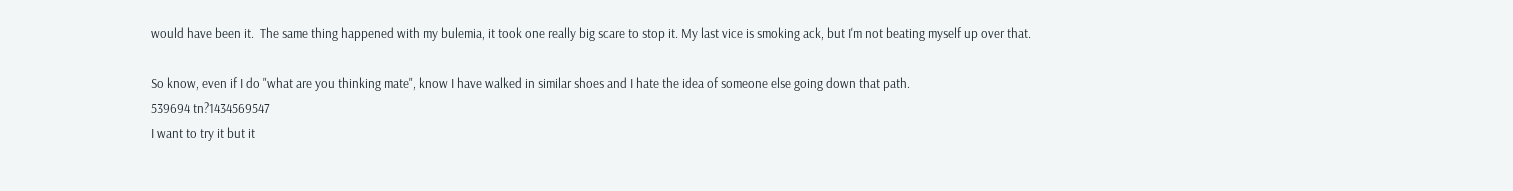would have been it.  The same thing happened with my bulemia, it took one really big scare to stop it. My last vice is smoking ack, but I'm not beating myself up over that.

So know, even if I do "what are you thinking mate", know I have walked in similar shoes and I hate the idea of someone else going down that path.
539694 tn?1434569547
I want to try it but it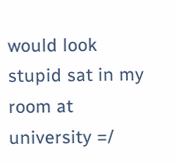would look stupid sat in my room at university =/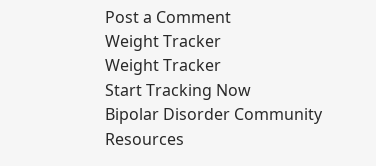Post a Comment
Weight Tracker
Weight Tracker
Start Tracking Now
Bipolar Disorder Community Resources